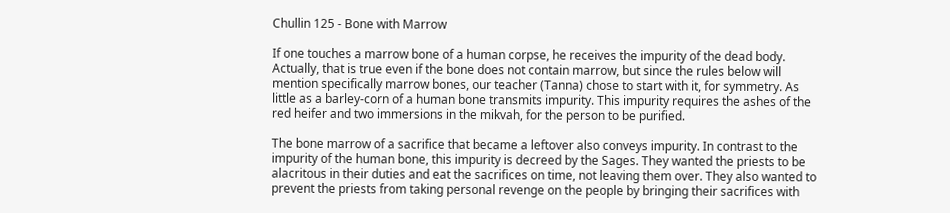Chullin 125 - Bone with Marrow

If one touches a marrow bone of a human corpse, he receives the impurity of the dead body. Actually, that is true even if the bone does not contain marrow, but since the rules below will mention specifically marrow bones, our teacher (Tanna) chose to start with it, for symmetry. As little as a barley-corn of a human bone transmits impurity. This impurity requires the ashes of the red heifer and two immersions in the mikvah, for the person to be purified.

The bone marrow of a sacrifice that became a leftover also conveys impurity. In contrast to the impurity of the human bone, this impurity is decreed by the Sages. They wanted the priests to be alacritous in their duties and eat the sacrifices on time, not leaving them over. They also wanted to prevent the priests from taking personal revenge on the people by bringing their sacrifices with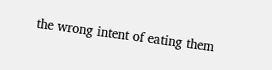the wrong intent of eating them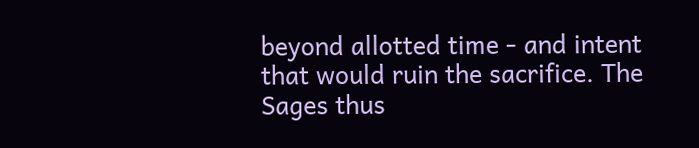beyond allotted time - and intent that would ruin the sacrifice. The Sages thus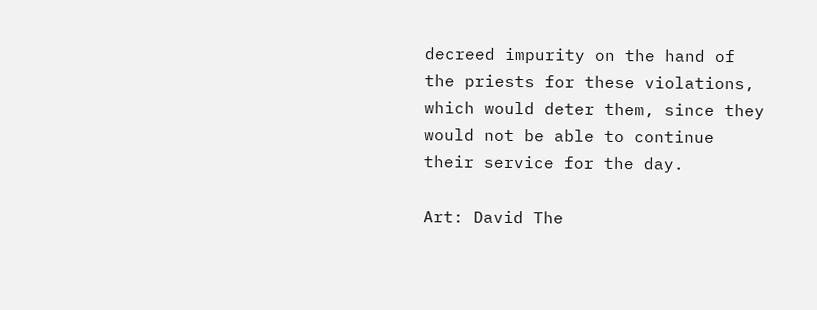decreed impurity on the hand of the priests for these violations, which would deter them, since they would not be able to continue their service for the day.

Art: David The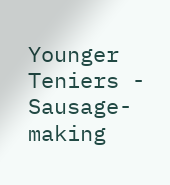Younger Teniers - Sausage-making